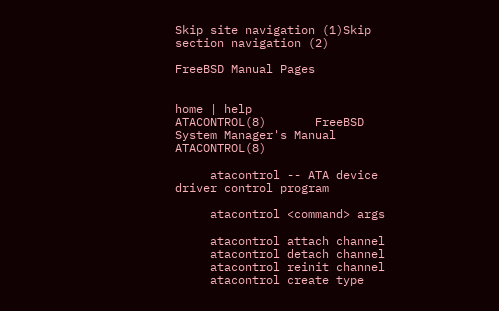Skip site navigation (1)Skip section navigation (2)

FreeBSD Manual Pages


home | help
ATACONTROL(8)       FreeBSD System Manager's Manual      ATACONTROL(8)

     atacontrol -- ATA device driver control program

     atacontrol <command> args

     atacontrol attach channel
     atacontrol detach channel
     atacontrol reinit channel
     atacontrol create type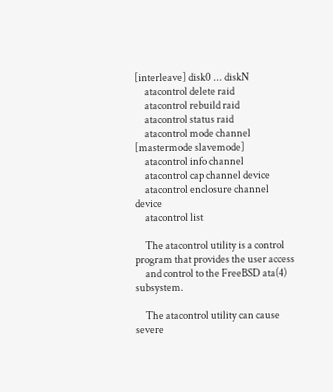[interleave] disk0 ... diskN
     atacontrol delete raid
     atacontrol rebuild raid
     atacontrol status raid
     atacontrol mode channel [mastermode slavemode]
     atacontrol info channel
     atacontrol cap channel device
     atacontrol enclosure channel device
     atacontrol list

     The atacontrol utility is a control program that provides the user access
     and control to the FreeBSD ata(4) subsystem.

     The atacontrol utility can cause severe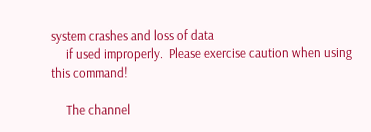system crashes and loss of data
     if used improperly.  Please exercise caution when using this command!

     The channel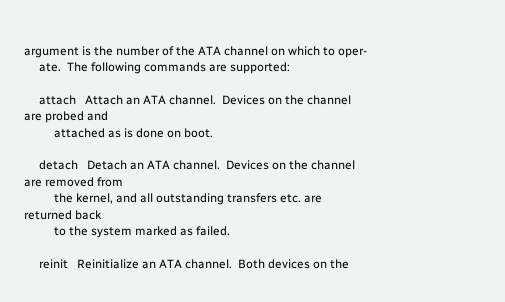argument is the number of the ATA channel on which to oper-
     ate.  The following commands are supported:

     attach   Attach an ATA channel.  Devices on the channel are probed and
          attached as is done on boot.

     detach   Detach an ATA channel.  Devices on the channel are removed from
          the kernel, and all outstanding transfers etc. are returned back
          to the system marked as failed.

     reinit   Reinitialize an ATA channel.  Both devices on the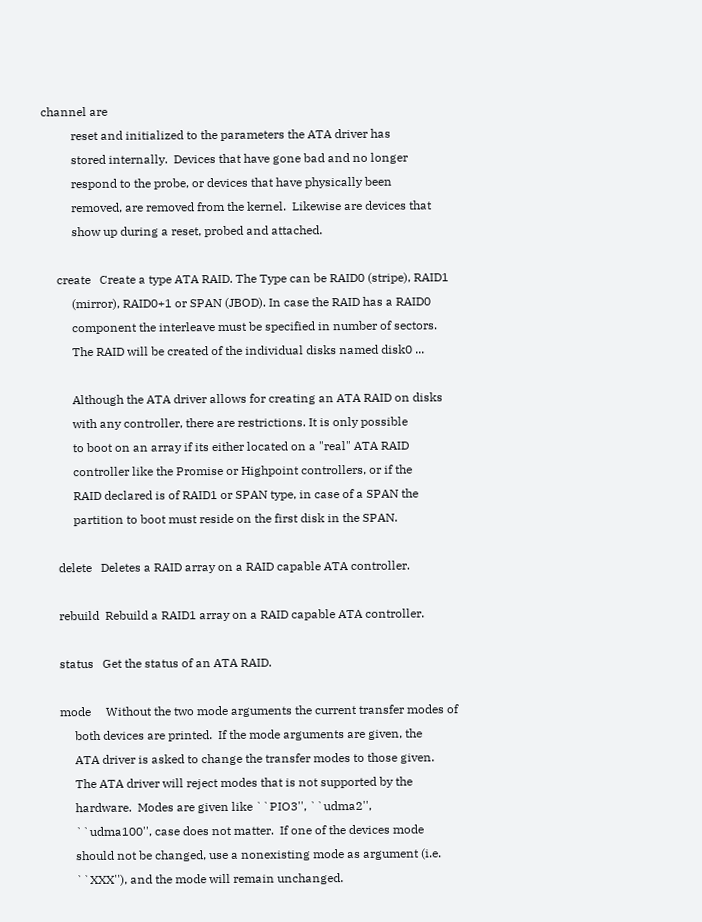channel are
          reset and initialized to the parameters the ATA driver has
          stored internally.  Devices that have gone bad and no longer
          respond to the probe, or devices that have physically been
          removed, are removed from the kernel.  Likewise are devices that
          show up during a reset, probed and attached.

     create   Create a type ATA RAID. The Type can be RAID0 (stripe), RAID1
          (mirror), RAID0+1 or SPAN (JBOD). In case the RAID has a RAID0
          component the interleave must be specified in number of sectors.
          The RAID will be created of the individual disks named disk0 ...

          Although the ATA driver allows for creating an ATA RAID on disks
          with any controller, there are restrictions. It is only possible
          to boot on an array if its either located on a "real" ATA RAID
          controller like the Promise or Highpoint controllers, or if the
          RAID declared is of RAID1 or SPAN type, in case of a SPAN the
          partition to boot must reside on the first disk in the SPAN.

     delete   Deletes a RAID array on a RAID capable ATA controller.

     rebuild  Rebuild a RAID1 array on a RAID capable ATA controller.

     status   Get the status of an ATA RAID.

     mode     Without the two mode arguments the current transfer modes of
          both devices are printed.  If the mode arguments are given, the
          ATA driver is asked to change the transfer modes to those given.
          The ATA driver will reject modes that is not supported by the
          hardware.  Modes are given like ``PIO3'', ``udma2'',
          ``udma100'', case does not matter.  If one of the devices mode
          should not be changed, use a nonexisting mode as argument (i.e.
          ``XXX''), and the mode will remain unchanged.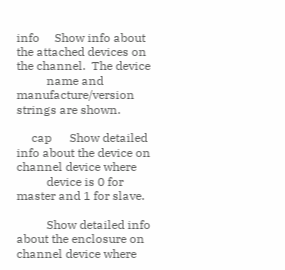info     Show info about the attached devices on the channel.  The device
          name and manufacture/version strings are shown.

     cap      Show detailed info about the device on channel device where
          device is 0 for master and 1 for slave.

          Show detailed info about the enclosure on channel device where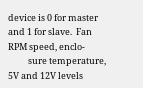device is 0 for master and 1 for slave.  Fan RPM speed, enclo-
          sure temperature, 5V and 12V levels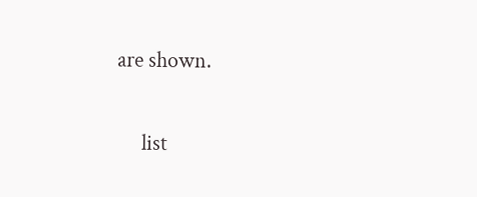are shown.

     list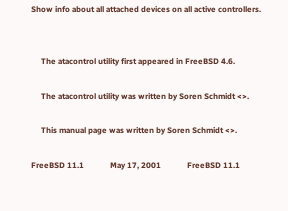Show info about all attached devices on all active controllers.


     The atacontrol utility first appeared in FreeBSD 4.6.

     The atacontrol utility was written by Soren Schmidt <>.

     This manual page was written by Soren Schmidt <>.

FreeBSD 11.1             May 17, 2001             FreeBSD 11.1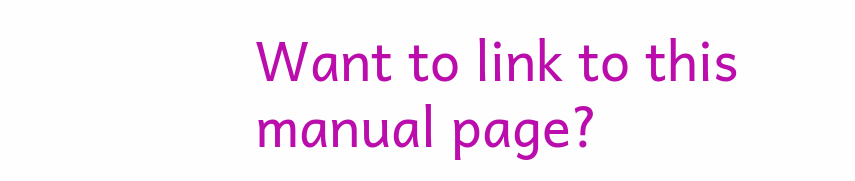Want to link to this manual page?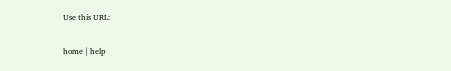Use this URL:

home | help